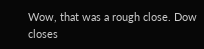Wow, that was a rough close. Dow closes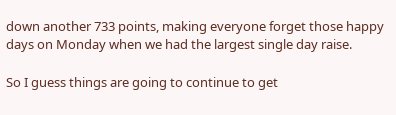down another 733 points, making everyone forget those happy days on Monday when we had the largest single day raise.

So I guess things are going to continue to get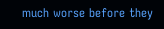much worse before they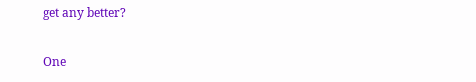get any better?

One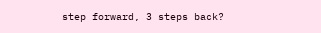step forward, 3 steps back?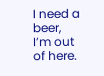I need a beer, I’m out of here.